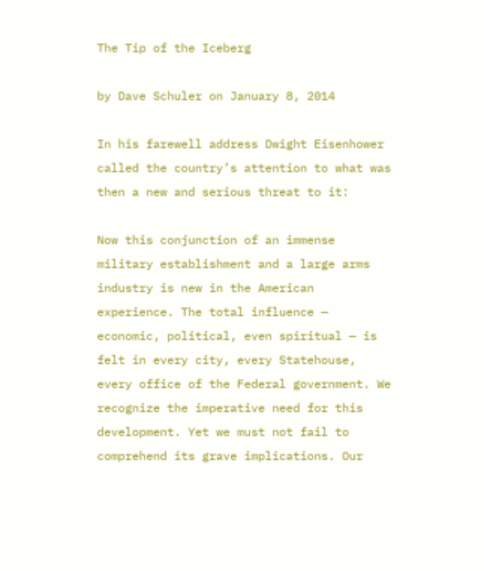The Tip of the Iceberg

by Dave Schuler on January 8, 2014

In his farewell address Dwight Eisenhower called the country’s attention to what was then a new and serious threat to it:

Now this conjunction of an immense military establishment and a large arms industry is new in the American experience. The total influence — economic, political, even spiritual — is felt in every city, every Statehouse, every office of the Federal government. We recognize the imperative need for this development. Yet we must not fail to comprehend its grave implications. Our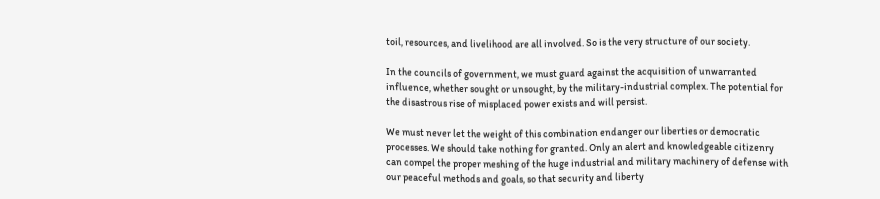toil, resources, and livelihood are all involved. So is the very structure of our society.

In the councils of government, we must guard against the acquisition of unwarranted influence, whether sought or unsought, by the military-industrial complex. The potential for the disastrous rise of misplaced power exists and will persist.

We must never let the weight of this combination endanger our liberties or democratic processes. We should take nothing for granted. Only an alert and knowledgeable citizenry can compel the proper meshing of the huge industrial and military machinery of defense with our peaceful methods and goals, so that security and liberty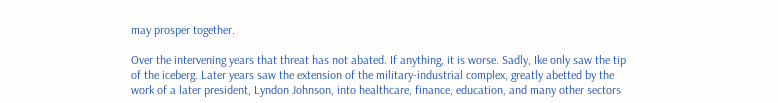may prosper together.

Over the intervening years that threat has not abated. If anything, it is worse. Sadly, Ike only saw the tip of the iceberg. Later years saw the extension of the military-industrial complex, greatly abetted by the work of a later president, Lyndon Johnson, into healthcare, finance, education, and many other sectors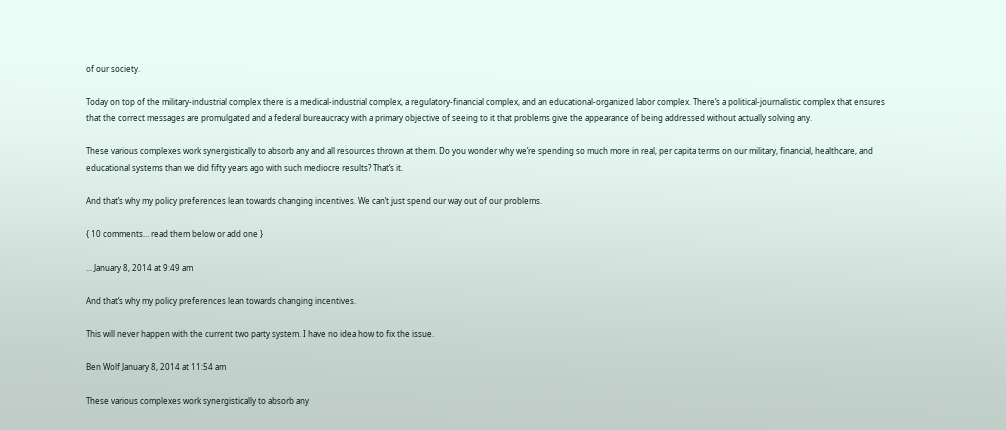of our society.

Today on top of the military-industrial complex there is a medical-industrial complex, a regulatory-financial complex, and an educational-organized labor complex. There’s a political-journalistic complex that ensures that the correct messages are promulgated and a federal bureaucracy with a primary objective of seeing to it that problems give the appearance of being addressed without actually solving any.

These various complexes work synergistically to absorb any and all resources thrown at them. Do you wonder why we’re spending so much more in real, per capita terms on our military, financial, healthcare, and educational systems than we did fifty years ago with such mediocre results? That’s it.

And that’s why my policy preferences lean towards changing incentives. We can’t just spend our way out of our problems.

{ 10 comments… read them below or add one }

... January 8, 2014 at 9:49 am

And that’s why my policy preferences lean towards changing incentives.

This will never happen with the current two party system. I have no idea how to fix the issue.

Ben Wolf January 8, 2014 at 11:54 am

These various complexes work synergistically to absorb any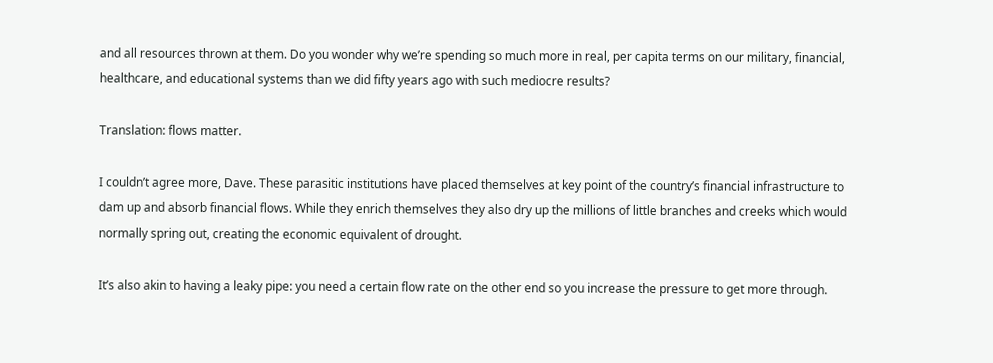and all resources thrown at them. Do you wonder why we’re spending so much more in real, per capita terms on our military, financial, healthcare, and educational systems than we did fifty years ago with such mediocre results?

Translation: flows matter.

I couldn’t agree more, Dave. These parasitic institutions have placed themselves at key point of the country’s financial infrastructure to dam up and absorb financial flows. While they enrich themselves they also dry up the millions of little branches and creeks which would normally spring out, creating the economic equivalent of drought.

It’s also akin to having a leaky pipe: you need a certain flow rate on the other end so you increase the pressure to get more through.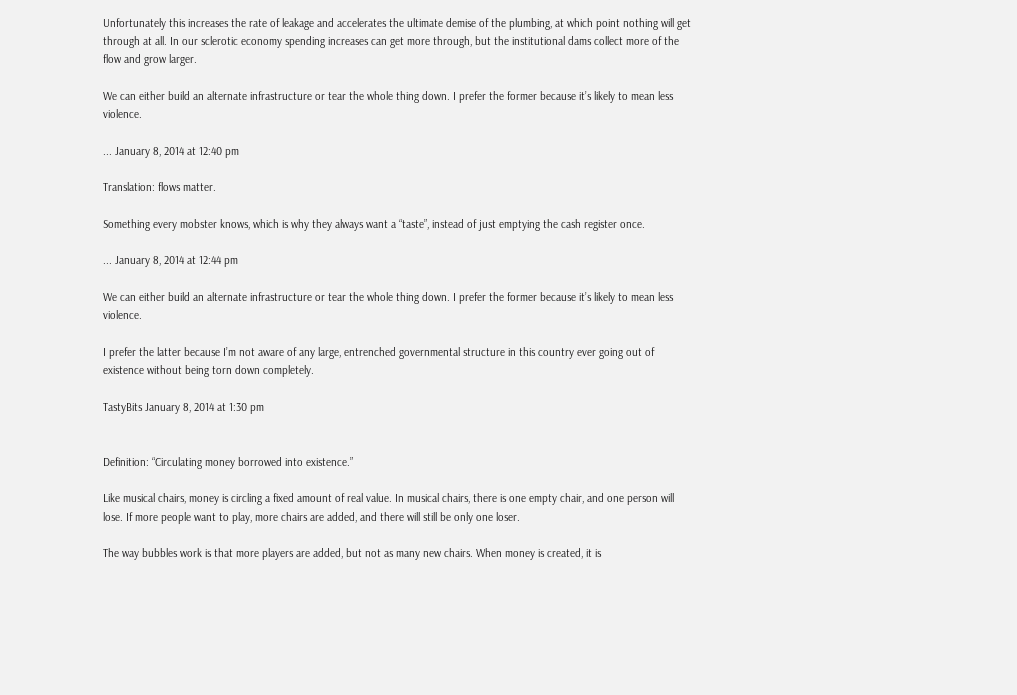Unfortunately this increases the rate of leakage and accelerates the ultimate demise of the plumbing, at which point nothing will get through at all. In our sclerotic economy spending increases can get more through, but the institutional dams collect more of the flow and grow larger.

We can either build an alternate infrastructure or tear the whole thing down. I prefer the former because it’s likely to mean less violence.

... January 8, 2014 at 12:40 pm

Translation: flows matter.

Something every mobster knows, which is why they always want a “taste”, instead of just emptying the cash register once.

... January 8, 2014 at 12:44 pm

We can either build an alternate infrastructure or tear the whole thing down. I prefer the former because it’s likely to mean less violence.

I prefer the latter because I’m not aware of any large, entrenched governmental structure in this country ever going out of existence without being torn down completely.

TastyBits January 8, 2014 at 1:30 pm


Definition: “Circulating money borrowed into existence.”

Like musical chairs, money is circling a fixed amount of real value. In musical chairs, there is one empty chair, and one person will lose. If more people want to play, more chairs are added, and there will still be only one loser.

The way bubbles work is that more players are added, but not as many new chairs. When money is created, it is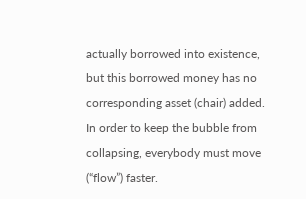actually borrowed into existence, but this borrowed money has no corresponding asset (chair) added. In order to keep the bubble from collapsing, everybody must move (“flow”) faster.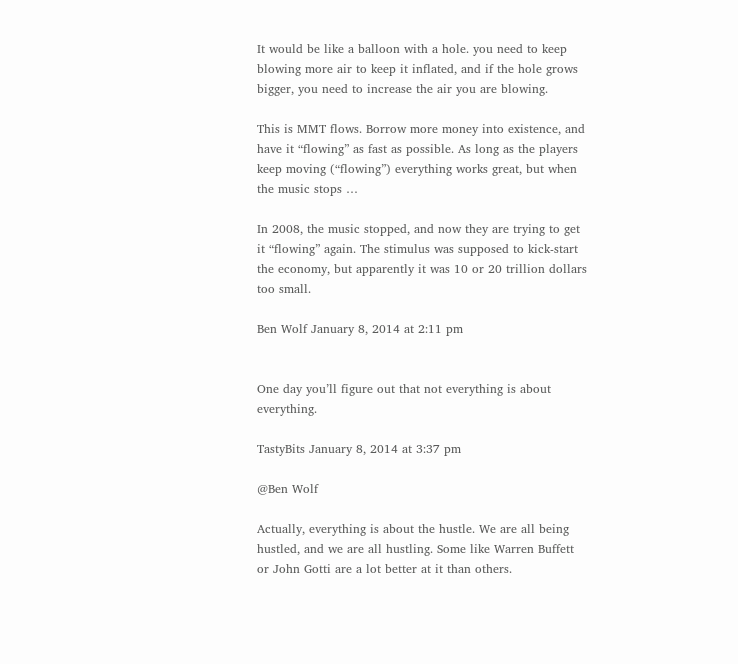It would be like a balloon with a hole. you need to keep blowing more air to keep it inflated, and if the hole grows bigger, you need to increase the air you are blowing.

This is MMT flows. Borrow more money into existence, and have it “flowing” as fast as possible. As long as the players keep moving (“flowing”) everything works great, but when the music stops …

In 2008, the music stopped, and now they are trying to get it “flowing” again. The stimulus was supposed to kick-start the economy, but apparently it was 10 or 20 trillion dollars too small.

Ben Wolf January 8, 2014 at 2:11 pm


One day you’ll figure out that not everything is about everything.

TastyBits January 8, 2014 at 3:37 pm

@Ben Wolf

Actually, everything is about the hustle. We are all being hustled, and we are all hustling. Some like Warren Buffett or John Gotti are a lot better at it than others.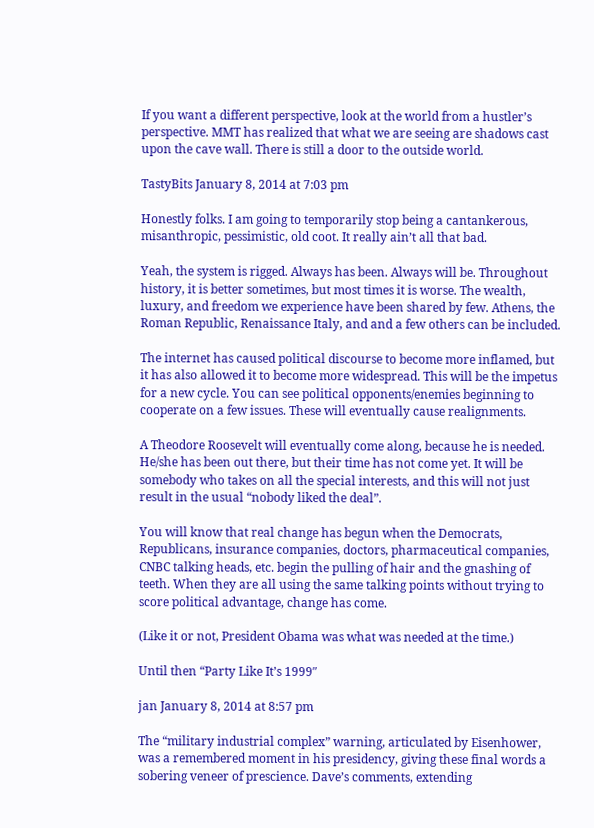If you want a different perspective, look at the world from a hustler’s perspective. MMT has realized that what we are seeing are shadows cast upon the cave wall. There is still a door to the outside world.

TastyBits January 8, 2014 at 7:03 pm

Honestly folks. I am going to temporarily stop being a cantankerous, misanthropic, pessimistic, old coot. It really ain’t all that bad.

Yeah, the system is rigged. Always has been. Always will be. Throughout history, it is better sometimes, but most times it is worse. The wealth, luxury, and freedom we experience have been shared by few. Athens, the Roman Republic, Renaissance Italy, and and a few others can be included.

The internet has caused political discourse to become more inflamed, but it has also allowed it to become more widespread. This will be the impetus for a new cycle. You can see political opponents/enemies beginning to cooperate on a few issues. These will eventually cause realignments.

A Theodore Roosevelt will eventually come along, because he is needed. He/she has been out there, but their time has not come yet. It will be somebody who takes on all the special interests, and this will not just result in the usual “nobody liked the deal”.

You will know that real change has begun when the Democrats, Republicans, insurance companies, doctors, pharmaceutical companies, CNBC talking heads, etc. begin the pulling of hair and the gnashing of teeth. When they are all using the same talking points without trying to score political advantage, change has come.

(Like it or not, President Obama was what was needed at the time.)

Until then “Party Like It’s 1999″

jan January 8, 2014 at 8:57 pm

The “military industrial complex” warning, articulated by Eisenhower, was a remembered moment in his presidency, giving these final words a sobering veneer of prescience. Dave’s comments, extending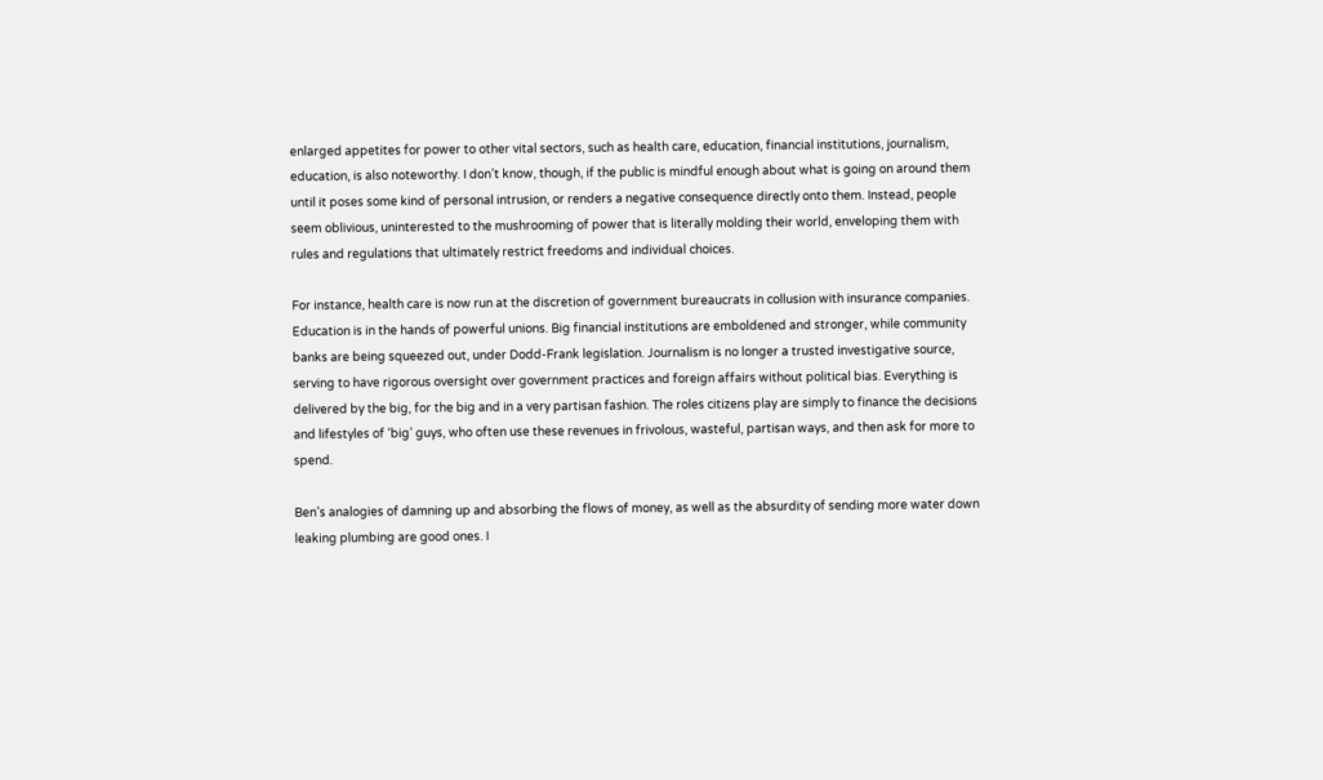enlarged appetites for power to other vital sectors, such as health care, education, financial institutions, journalism, education, is also noteworthy. I don’t know, though, if the public is mindful enough about what is going on around them until it poses some kind of personal intrusion, or renders a negative consequence directly onto them. Instead, people seem oblivious, uninterested to the mushrooming of power that is literally molding their world, enveloping them with rules and regulations that ultimately restrict freedoms and individual choices.

For instance, health care is now run at the discretion of government bureaucrats in collusion with insurance companies. Education is in the hands of powerful unions. Big financial institutions are emboldened and stronger, while community banks are being squeezed out, under Dodd-Frank legislation. Journalism is no longer a trusted investigative source, serving to have rigorous oversight over government practices and foreign affairs without political bias. Everything is delivered by the big, for the big and in a very partisan fashion. The roles citizens play are simply to finance the decisions and lifestyles of ‘big’ guys, who often use these revenues in frivolous, wasteful, partisan ways, and then ask for more to spend.

Ben’s analogies of damning up and absorbing the flows of money, as well as the absurdity of sending more water down leaking plumbing are good ones. I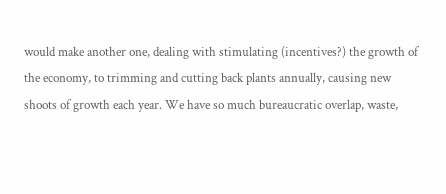would make another one, dealing with stimulating (incentives?) the growth of the economy, to trimming and cutting back plants annually, causing new shoots of growth each year. We have so much bureaucratic overlap, waste,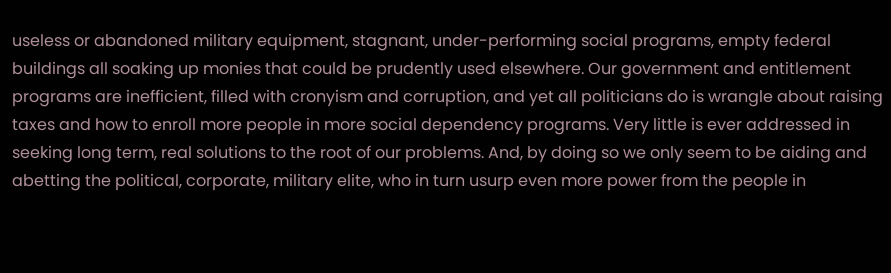useless or abandoned military equipment, stagnant, under-performing social programs, empty federal buildings all soaking up monies that could be prudently used elsewhere. Our government and entitlement programs are inefficient, filled with cronyism and corruption, and yet all politicians do is wrangle about raising taxes and how to enroll more people in more social dependency programs. Very little is ever addressed in seeking long term, real solutions to the root of our problems. And, by doing so we only seem to be aiding and abetting the political, corporate, military elite, who in turn usurp even more power from the people in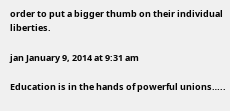order to put a bigger thumb on their individual liberties.

jan January 9, 2014 at 9:31 am

Education is in the hands of powerful unions…..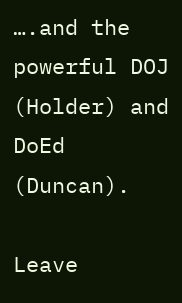….and the powerful DOJ (Holder) and DoEd (Duncan).

Leave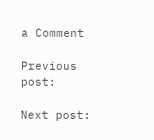a Comment

Previous post:

Next post: